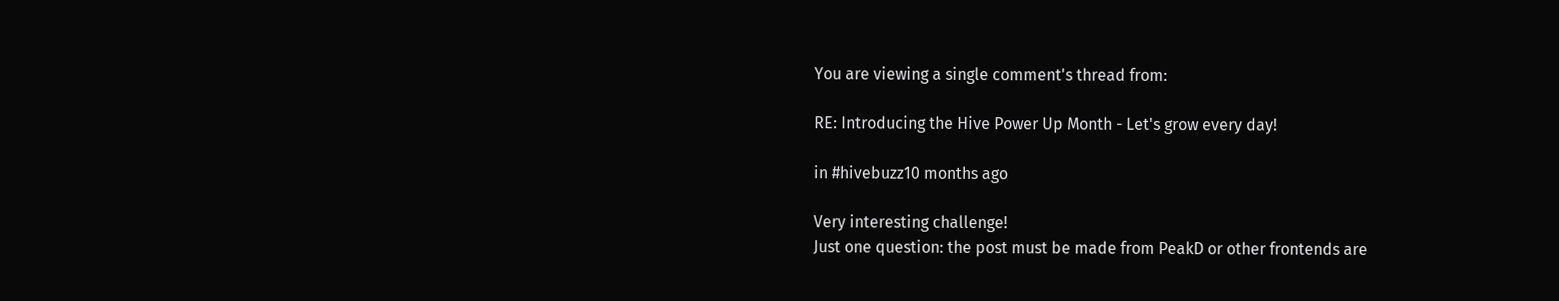You are viewing a single comment's thread from:

RE: Introducing the Hive Power Up Month - Let's grow every day!

in #hivebuzz10 months ago

Very interesting challenge!
Just one question: the post must be made from PeakD or other frontends are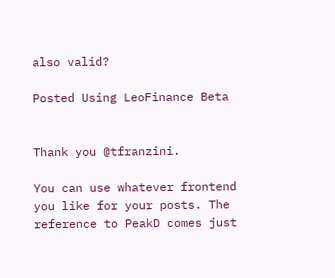also valid?

Posted Using LeoFinance Beta


Thank you @tfranzini.

You can use whatever frontend you like for your posts. The reference to PeakD comes just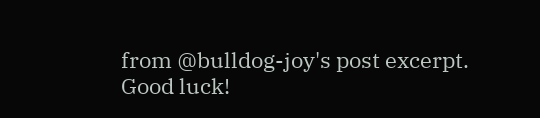from @bulldog-joy's post excerpt.
Good luck!